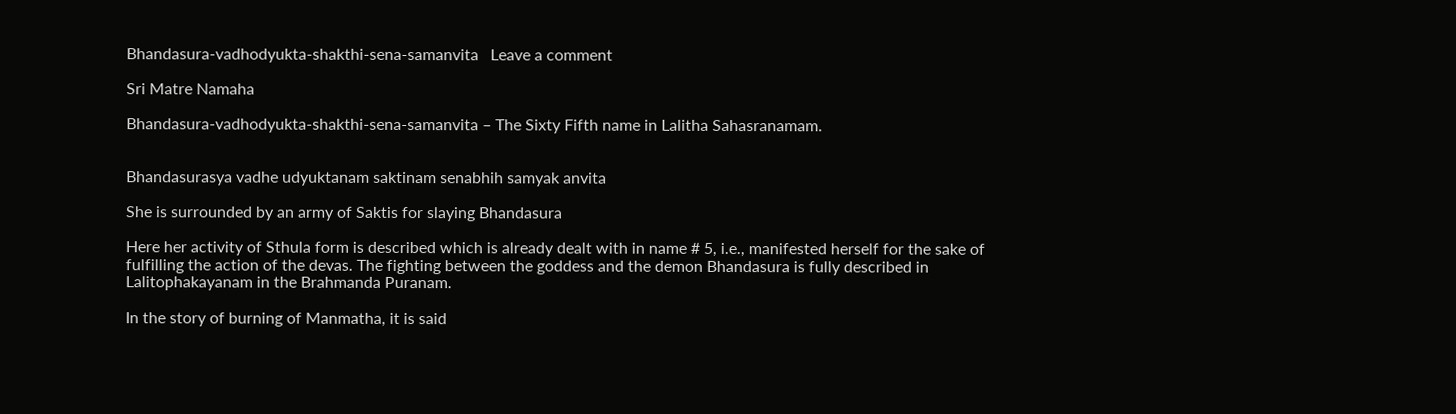Bhandasura-vadhodyukta-shakthi-sena-samanvita   Leave a comment

Sri Matre Namaha

Bhandasura-vadhodyukta-shakthi-sena-samanvita – The Sixty Fifth name in Lalitha Sahasranamam.


Bhandasurasya vadhe udyuktanam saktinam senabhih samyak anvita

She is surrounded by an army of Saktis for slaying Bhandasura

Here her activity of Sthula form is described which is already dealt with in name # 5, i.e., manifested herself for the sake of fulfilling the action of the devas. The fighting between the goddess and the demon Bhandasura is fully described in Lalitophakayanam in the Brahmanda Puranam.

In the story of burning of Manmatha, it is said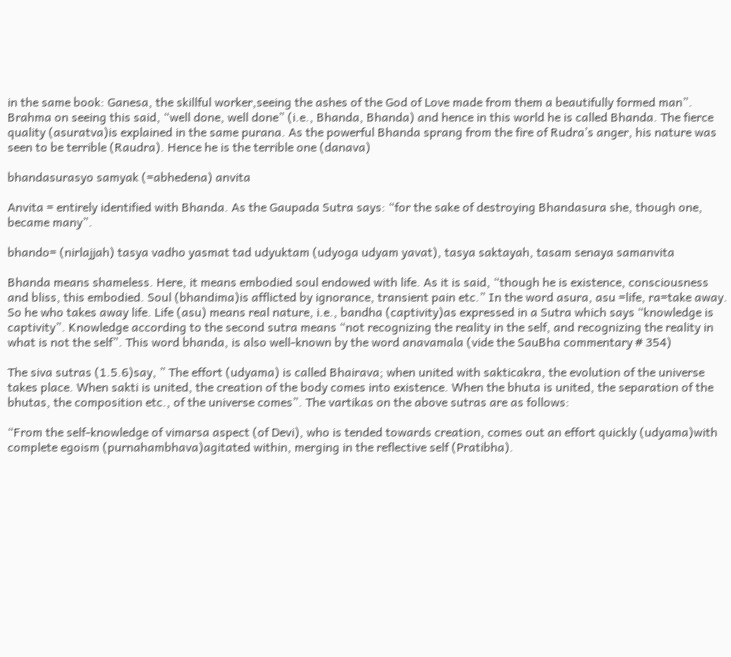in the same book: Ganesa, the skillful worker,seeing the ashes of the God of Love made from them a beautifully formed man”. Brahma on seeing this said, “well done, well done” (i.e., Bhanda, Bhanda) and hence in this world he is called Bhanda. The fierce quality (asuratva)is explained in the same purana. As the powerful Bhanda sprang from the fire of Rudra’s anger, his nature was seen to be terrible (Raudra). Hence he is the terrible one (danava)

bhandasurasyo samyak (=abhedena) anvita

Anvita = entirely identified with Bhanda. As the Gaupada Sutra says: “for the sake of destroying Bhandasura she, though one, became many”.

bhando= (nirlajjah) tasya vadho yasmat tad udyuktam (udyoga udyam yavat), tasya saktayah, tasam senaya samanvita

Bhanda means shameless. Here, it means embodied soul endowed with life. As it is said, “though he is existence, consciousness and bliss, this embodied. Soul (bhandima)is afflicted by ignorance, transient pain etc.” In the word asura, asu =life, ra=take away. So he who takes away life. Life (asu) means real nature, i.e., bandha (captivity)as expressed in a Sutra which says “knowledge is captivity”. Knowledge according to the second sutra means “not recognizing the reality in the self, and recognizing the reality in what is not the self”. This word bhanda, is also well-known by the word anavamala (vide the SauBha commentary # 354)

The siva sutras (1.5.6)say, ” The effort (udyama) is called Bhairava; when united with sakticakra, the evolution of the universe takes place. When sakti is united, the creation of the body comes into existence. When the bhuta is united, the separation of the bhutas, the composition etc., of the universe comes”. The vartikas on the above sutras are as follows:

“From the self-knowledge of vimarsa aspect (of Devi), who is tended towards creation, comes out an effort quickly (udyama)with complete egoism (purnahambhava)agitated within, merging in the reflective self (Pratibha).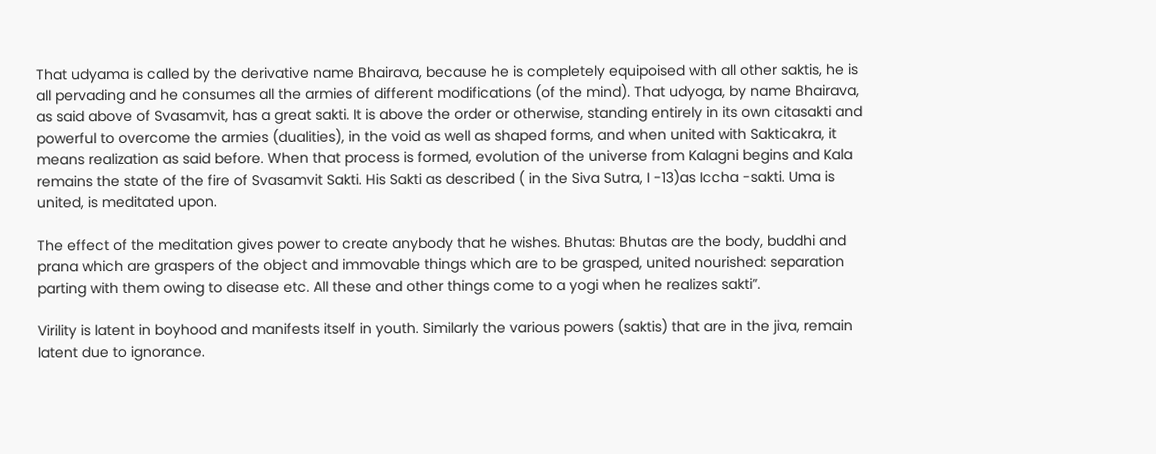That udyama is called by the derivative name Bhairava, because he is completely equipoised with all other saktis, he is all pervading and he consumes all the armies of different modifications (of the mind). That udyoga, by name Bhairava, as said above of Svasamvit, has a great sakti. It is above the order or otherwise, standing entirely in its own citasakti and powerful to overcome the armies (dualities), in the void as well as shaped forms, and when united with Sakticakra, it means realization as said before. When that process is formed, evolution of the universe from Kalagni begins and Kala remains the state of the fire of Svasamvit Sakti. His Sakti as described ( in the Siva Sutra, I -13)as Iccha -sakti. Uma is united, is meditated upon.

The effect of the meditation gives power to create anybody that he wishes. Bhutas: Bhutas are the body, buddhi and prana which are graspers of the object and immovable things which are to be grasped, united nourished: separation parting with them owing to disease etc. All these and other things come to a yogi when he realizes sakti”.

Virility is latent in boyhood and manifests itself in youth. Similarly the various powers (saktis) that are in the jiva, remain latent due to ignorance.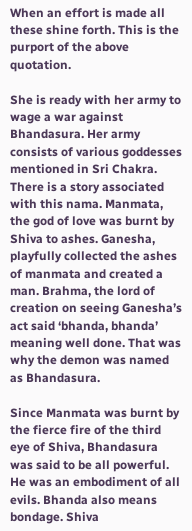When an effort is made all these shine forth. This is the purport of the above quotation.

She is ready with her army to wage a war against Bhandasura. Her army consists of various goddesses mentioned in Sri Chakra. There is a story associated with this nama. Manmata, the god of love was burnt by Shiva to ashes. Ganesha, playfully collected the ashes of manmata and created a man. Brahma, the lord of creation on seeing Ganesha’s act said ‘bhanda, bhanda’ meaning well done. That was why the demon was named as Bhandasura.

Since Manmata was burnt by the fierce fire of the third eye of Shiva, Bhandasura was said to be all powerful. He was an embodiment of all evils. Bhanda also means bondage. Shiva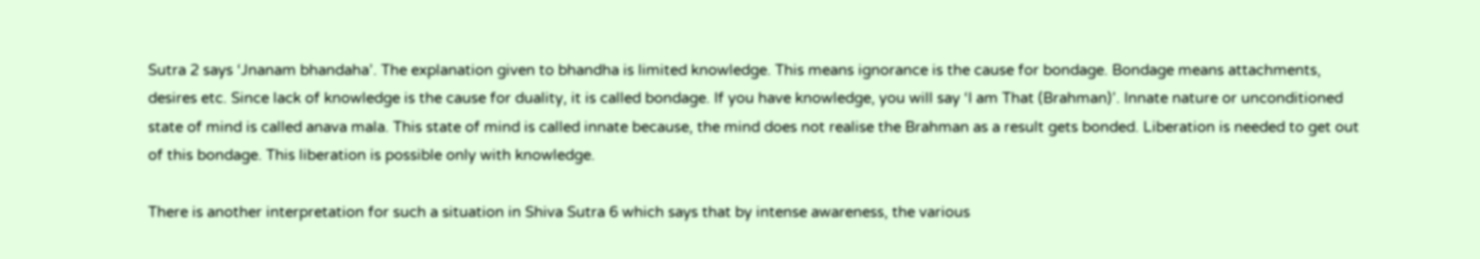Sutra 2 says ‘Jnanam bhandaha’. The explanation given to bhandha is limited knowledge. This means ignorance is the cause for bondage. Bondage means attachments, desires etc. Since lack of knowledge is the cause for duality, it is called bondage. If you have knowledge, you will say ‘I am That (Brahman)’. Innate nature or unconditioned state of mind is called anava mala. This state of mind is called innate because, the mind does not realise the Brahman as a result gets bonded. Liberation is needed to get out of this bondage. This liberation is possible only with knowledge.

There is another interpretation for such a situation in Shiva Sutra 6 which says that by intense awareness, the various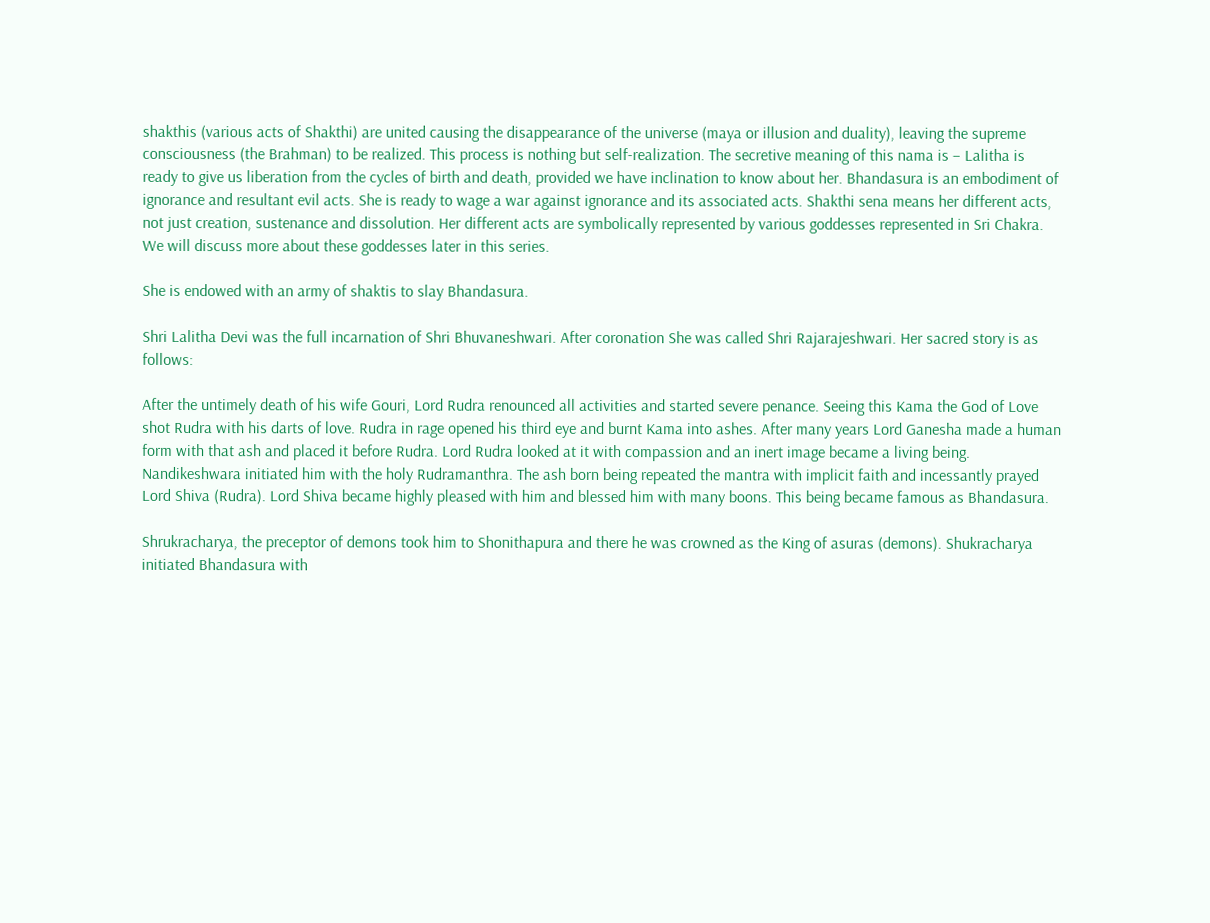shakthis (various acts of Shakthi) are united causing the disappearance of the universe (maya or illusion and duality), leaving the supreme consciousness (the Brahman) to be realized. This process is nothing but self-realization. The secretive meaning of this nama is – Lalitha is ready to give us liberation from the cycles of birth and death, provided we have inclination to know about her. Bhandasura is an embodiment of ignorance and resultant evil acts. She is ready to wage a war against ignorance and its associated acts. Shakthi sena means her different acts, not just creation, sustenance and dissolution. Her different acts are symbolically represented by various goddesses represented in Sri Chakra. We will discuss more about these goddesses later in this series.

She is endowed with an army of shaktis to slay Bhandasura.

Shri Lalitha Devi was the full incarnation of Shri Bhuvaneshwari. After coronation She was called Shri Rajarajeshwari. Her sacred story is as follows:

After the untimely death of his wife Gouri, Lord Rudra renounced all activities and started severe penance. Seeing this Kama the God of Love shot Rudra with his darts of love. Rudra in rage opened his third eye and burnt Kama into ashes. After many years Lord Ganesha made a human form with that ash and placed it before Rudra. Lord Rudra looked at it with compassion and an inert image became a living being. Nandikeshwara initiated him with the holy Rudramanthra. The ash born being repeated the mantra with implicit faith and incessantly prayed Lord Shiva (Rudra). Lord Shiva became highly pleased with him and blessed him with many boons. This being became famous as Bhandasura.

Shrukracharya, the preceptor of demons took him to Shonithapura and there he was crowned as the King of asuras (demons). Shukracharya initiated Bhandasura with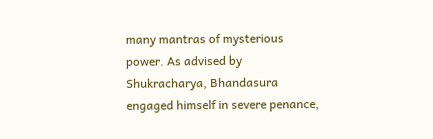many mantras of mysterious power. As advised by Shukracharya, Bhandasura engaged himself in severe penance,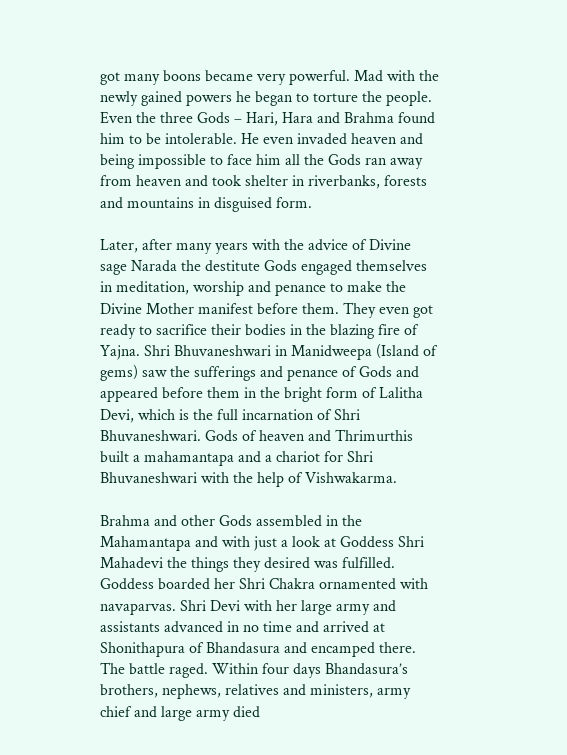got many boons became very powerful. Mad with the newly gained powers he began to torture the people. Even the three Gods – Hari, Hara and Brahma found him to be intolerable. He even invaded heaven and being impossible to face him all the Gods ran away from heaven and took shelter in riverbanks, forests and mountains in disguised form.

Later, after many years with the advice of Divine sage Narada the destitute Gods engaged themselves in meditation, worship and penance to make the Divine Mother manifest before them. They even got ready to sacrifice their bodies in the blazing fire of Yajna. Shri Bhuvaneshwari in Manidweepa (Island of gems) saw the sufferings and penance of Gods and appeared before them in the bright form of Lalitha Devi, which is the full incarnation of Shri Bhuvaneshwari. Gods of heaven and Thrimurthis built a mahamantapa and a chariot for Shri Bhuvaneshwari with the help of Vishwakarma.

Brahma and other Gods assembled in the Mahamantapa and with just a look at Goddess Shri Mahadevi the things they desired was fulfilled. Goddess boarded her Shri Chakra ornamented with navaparvas. Shri Devi with her large army and assistants advanced in no time and arrived at Shonithapura of Bhandasura and encamped there. The battle raged. Within four days Bhandasura’s brothers, nephews, relatives and ministers, army chief and large army died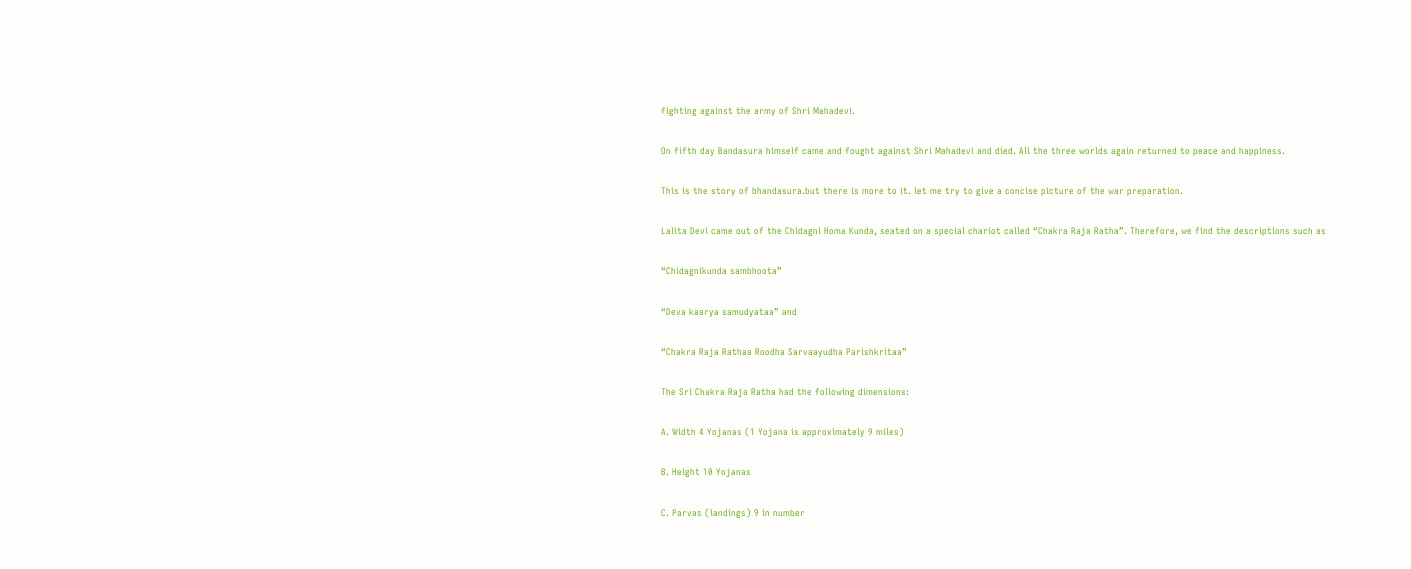fighting against the army of Shri Mahadevi.

On fifth day Bandasura himself came and fought against Shri Mahadevi and died. All the three worlds again returned to peace and happiness.

This is the story of bhandasura.but there is more to it. let me try to give a concise picture of the war preparation.

Lalita Devi came out of the Chidagni Homa Kunda, seated on a special chariot called “Chakra Raja Ratha”. Therefore, we find the descriptions such as

“Chidagnikunda sambhoota”

“Deva kaarya samudyataa” and

“Chakra Raja Rathaa Roodha Sarvaayudha Parishkritaa”

The Sri Chakra Raja Ratha had the following dimensions:

A. Width 4 Yojanas (1 Yojana is approximately 9 miles)

B. Height 10 Yojanas

C. Parvas (landings) 9 in number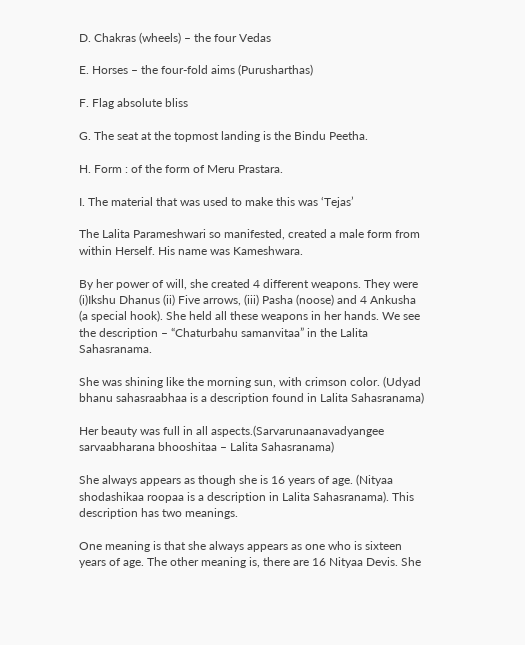D. Chakras (wheels) – the four Vedas

E. Horses – the four-fold aims (Purusharthas)

F. Flag absolute bliss

G. The seat at the topmost landing is the Bindu Peetha.

H. Form : of the form of Meru Prastara.

I. The material that was used to make this was ‘Tejas’

The Lalita Parameshwari so manifested, created a male form from within Herself. His name was Kameshwara.

By her power of will, she created 4 different weapons. They were (i)Ikshu Dhanus (ii) Five arrows, (iii) Pasha (noose) and 4 Ankusha (a special hook). She held all these weapons in her hands. We see the description – “Chaturbahu samanvitaa” in the Lalita Sahasranama.

She was shining like the morning sun, with crimson color. (Udyad bhanu sahasraabhaa is a description found in Lalita Sahasranama)

Her beauty was full in all aspects.(Sarvarunaanavadyangee sarvaabharana bhooshitaa – Lalita Sahasranama)

She always appears as though she is 16 years of age. (Nityaa shodashikaa roopaa is a description in Lalita Sahasranama). This description has two meanings.

One meaning is that she always appears as one who is sixteen years of age. The other meaning is, there are 16 Nityaa Devis. She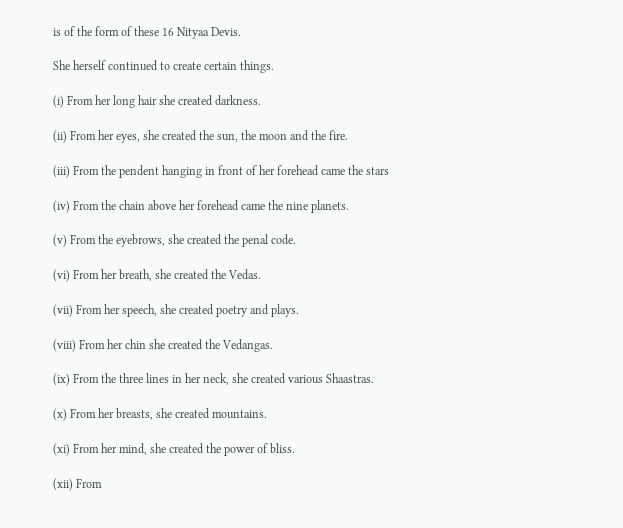is of the form of these 16 Nityaa Devis.

She herself continued to create certain things.

(i) From her long hair she created darkness.

(ii) From her eyes, she created the sun, the moon and the fire.

(iii) From the pendent hanging in front of her forehead came the stars

(iv) From the chain above her forehead came the nine planets.

(v) From the eyebrows, she created the penal code.

(vi) From her breath, she created the Vedas.

(vii) From her speech, she created poetry and plays.

(viii) From her chin she created the Vedangas.

(ix) From the three lines in her neck, she created various Shaastras.

(x) From her breasts, she created mountains.

(xi) From her mind, she created the power of bliss.

(xii) From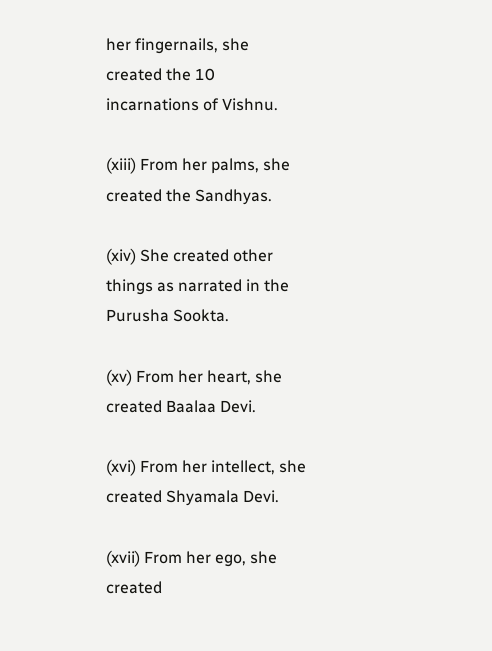her fingernails, she created the 10 incarnations of Vishnu.

(xiii) From her palms, she created the Sandhyas.

(xiv) She created other things as narrated in the Purusha Sookta.

(xv) From her heart, she created Baalaa Devi.

(xvi) From her intellect, she created Shyamala Devi.

(xvii) From her ego, she created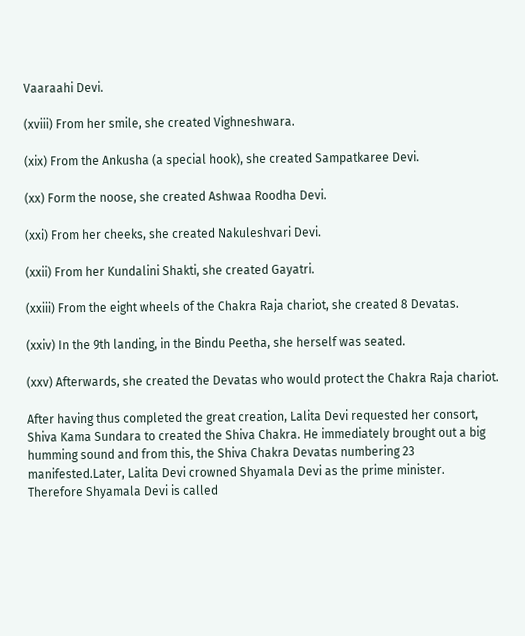Vaaraahi Devi.

(xviii) From her smile, she created Vighneshwara.

(xix) From the Ankusha (a special hook), she created Sampatkaree Devi.

(xx) Form the noose, she created Ashwaa Roodha Devi.

(xxi) From her cheeks, she created Nakuleshvari Devi.

(xxii) From her Kundalini Shakti, she created Gayatri.

(xxiii) From the eight wheels of the Chakra Raja chariot, she created 8 Devatas.

(xxiv) In the 9th landing, in the Bindu Peetha, she herself was seated.

(xxv) Afterwards, she created the Devatas who would protect the Chakra Raja chariot.

After having thus completed the great creation, Lalita Devi requested her consort, Shiva Kama Sundara to created the Shiva Chakra. He immediately brought out a big humming sound and from this, the Shiva Chakra Devatas numbering 23 manifested.Later, Lalita Devi crowned Shyamala Devi as the prime minister. Therefore Shyamala Devi is called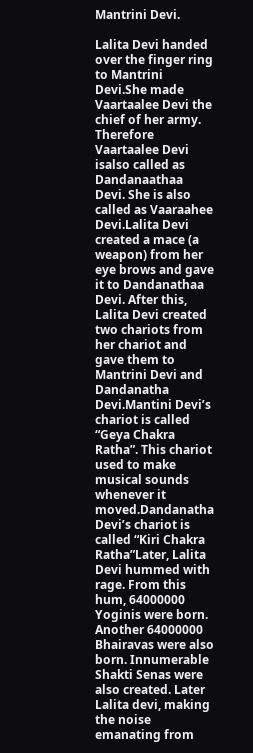Mantrini Devi.

Lalita Devi handed over the finger ring to Mantrini Devi.She made Vaartaalee Devi the chief of her army. Therefore Vaartaalee Devi isalso called as Dandanaathaa Devi. She is also called as Vaaraahee Devi.Lalita Devi created a mace (a weapon) from her eye brows and gave it to Dandanathaa Devi. After this, Lalita Devi created two chariots from her chariot and gave them to Mantrini Devi and Dandanatha Devi.Mantini Devi’s chariot is called “Geya Chakra Ratha”. This chariot used to make musical sounds whenever it moved.Dandanatha Devi’s chariot is called “Kiri Chakra Ratha”Later, Lalita Devi hummed with rage. From this hum, 64000000 Yoginis were born. Another 64000000 Bhairavas were also born. Innumerable Shakti Senas were also created. Later Lalita devi, making the noise emanating from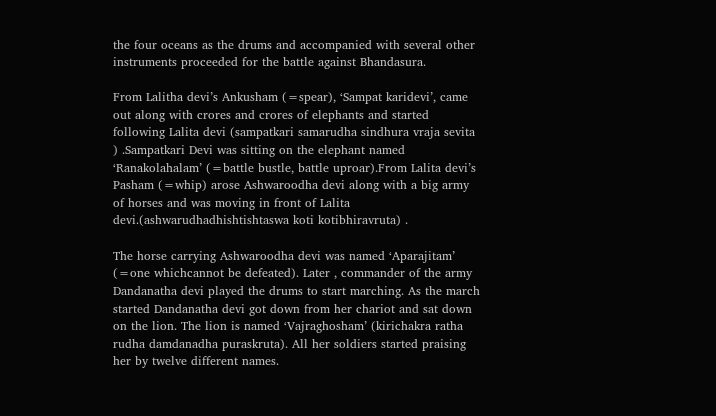the four oceans as the drums and accompanied with several other instruments proceeded for the battle against Bhandasura.

From Lalitha devi’s Ankusham (=spear), ‘Sampat karidevi’, came out along with crores and crores of elephants and started following Lalita devi (sampatkari samarudha sindhura vraja sevita ) .Sampatkari Devi was sitting on the elephant named ‘Ranakolahalam’ (=battle bustle, battle uproar).From Lalita devi’s Pasham (=whip) arose Ashwaroodha devi along with a big army of horses and was moving in front of Lalita devi.(ashwarudhadhishtishtaswa koti kotibhiravruta) .

The horse carrying Ashwaroodha devi was named ‘Aparajitam’ (=one whichcannot be defeated). Later , commander of the army Dandanatha devi played the drums to start marching. As the march started Dandanatha devi got down from her chariot and sat down on the lion. The lion is named ‘Vajraghosham’ (kirichakra ratha rudha damdanadha puraskruta). All her soldiers started praising her by twelve different names.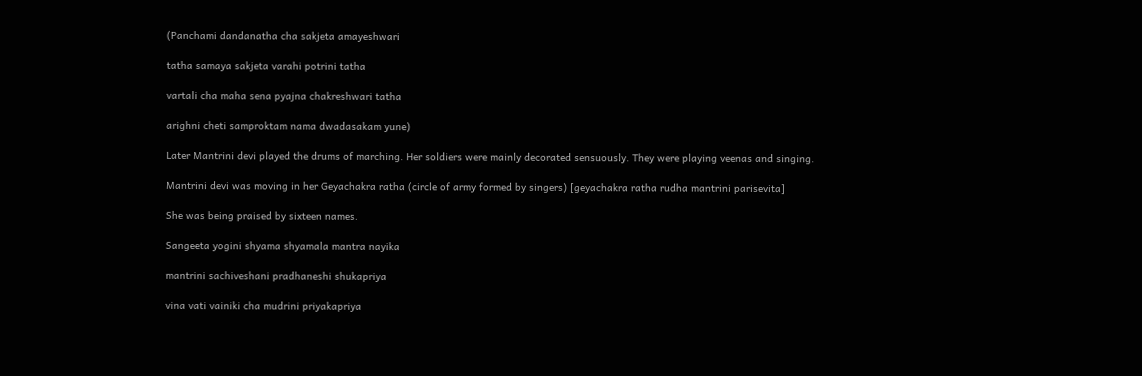(Panchami dandanatha cha sakjeta amayeshwari

tatha samaya sakjeta varahi potrini tatha

vartali cha maha sena pyajna chakreshwari tatha

arighni cheti samproktam nama dwadasakam yune)

Later Mantrini devi played the drums of marching. Her soldiers were mainly decorated sensuously. They were playing veenas and singing.

Mantrini devi was moving in her Geyachakra ratha (circle of army formed by singers) [geyachakra ratha rudha mantrini parisevita]

She was being praised by sixteen names.

Sangeeta yogini shyama shyamala mantra nayika

mantrini sachiveshani pradhaneshi shukapriya

vina vati vainiki cha mudrini priyakapriya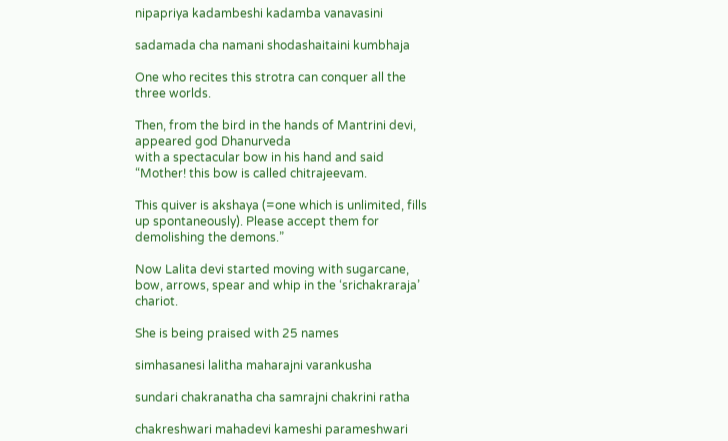nipapriya kadambeshi kadamba vanavasini

sadamada cha namani shodashaitaini kumbhaja

One who recites this strotra can conquer all the three worlds.

Then, from the bird in the hands of Mantrini devi, appeared god Dhanurveda
with a spectacular bow in his hand and said “Mother! this bow is called chitrajeevam.

This quiver is akshaya (=one which is unlimited, fills up spontaneously). Please accept them for demolishing the demons.”

Now Lalita devi started moving with sugarcane, bow, arrows, spear and whip in the ‘srichakraraja’ chariot.

She is being praised with 25 names

simhasanesi lalitha maharajni varankusha

sundari chakranatha cha samrajni chakrini ratha

chakreshwari mahadevi kameshi parameshwari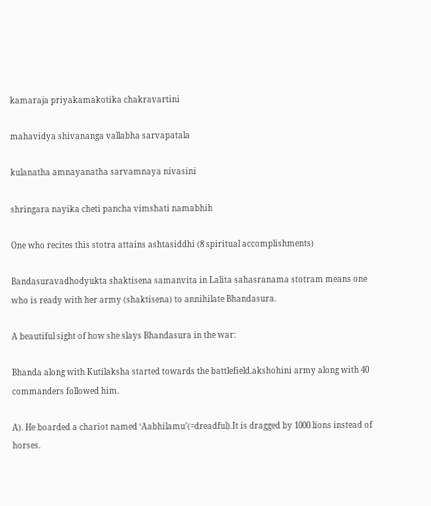kamaraja priyakamakotika chakravartini

mahavidya shivananga vallabha sarvapatala

kulanatha amnayanatha sarvamnaya nivasini

shringara nayika cheti pancha vimshati namabhih

One who recites this stotra attains ashtasiddhi (8 spiritual accomplishments)

Bandasuravadhodyukta shaktisena samanvita in Lalita sahasranama stotram means one who is ready with her army (shaktisena) to annihilate Bhandasura.

A beautiful sight of how she slays Bhandasura in the war:

Bhanda along with Kutilaksha started towards the battlefield.akshohini army along with 40 commanders followed him.

A). He boarded a chariot named ‘Aabhilamu’(=dreadful).It is dragged by 1000 lions instead of horses.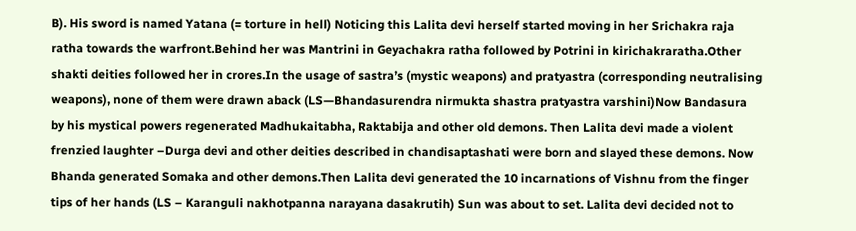B). His sword is named Yatana (= torture in hell) Noticing this Lalita devi herself started moving in her Srichakra raja ratha towards the warfront.Behind her was Mantrini in Geyachakra ratha followed by Potrini in kirichakraratha.Other shakti deities followed her in crores.In the usage of sastra’s (mystic weapons) and pratyastra (corresponding neutralising weapons), none of them were drawn aback (LS—Bhandasurendra nirmukta shastra pratyastra varshini)Now Bandasura by his mystical powers regenerated Madhukaitabha, Raktabija and other old demons. Then Lalita devi made a violent frenzied laughter –Durga devi and other deities described in chandisaptashati were born and slayed these demons. Now Bhanda generated Somaka and other demons.Then Lalita devi generated the 10 incarnations of Vishnu from the finger tips of her hands (LS – Karanguli nakhotpanna narayana dasakrutih) Sun was about to set. Lalita devi decided not to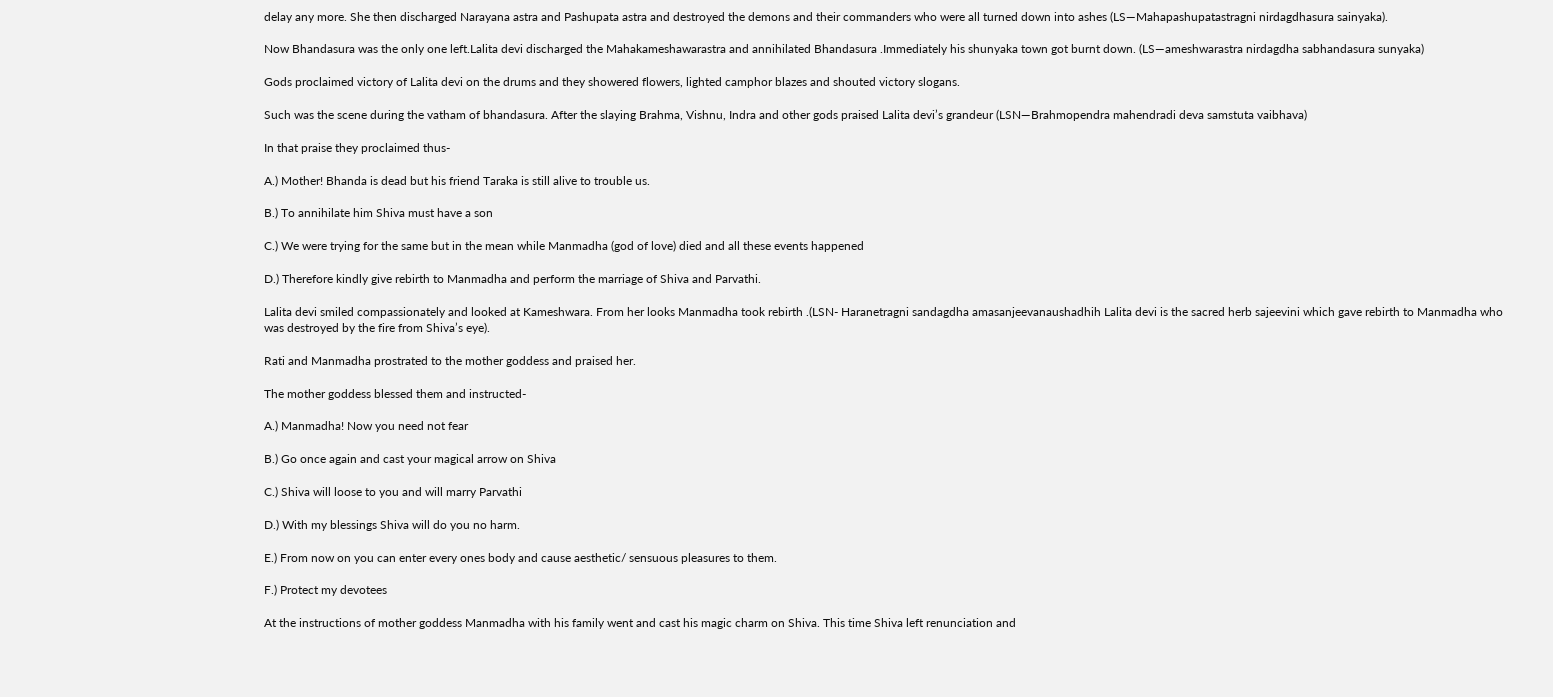delay any more. She then discharged Narayana astra and Pashupata astra and destroyed the demons and their commanders who were all turned down into ashes (LS—Mahapashupatastragni nirdagdhasura sainyaka).

Now Bhandasura was the only one left.Lalita devi discharged the Mahakameshawarastra and annihilated Bhandasura .Immediately his shunyaka town got burnt down. (LS—ameshwarastra nirdagdha sabhandasura sunyaka)

Gods proclaimed victory of Lalita devi on the drums and they showered flowers, lighted camphor blazes and shouted victory slogans.

Such was the scene during the vatham of bhandasura. After the slaying Brahma, Vishnu, Indra and other gods praised Lalita devi’s grandeur (LSN—Brahmopendra mahendradi deva samstuta vaibhava)

In that praise they proclaimed thus-

A.) Mother! Bhanda is dead but his friend Taraka is still alive to trouble us.

B.) To annihilate him Shiva must have a son

C.) We were trying for the same but in the mean while Manmadha (god of love) died and all these events happened

D.) Therefore kindly give rebirth to Manmadha and perform the marriage of Shiva and Parvathi.

Lalita devi smiled compassionately and looked at Kameshwara. From her looks Manmadha took rebirth .(LSN- Haranetragni sandagdha amasanjeevanaushadhih Lalita devi is the sacred herb sajeevini which gave rebirth to Manmadha who was destroyed by the fire from Shiva’s eye).

Rati and Manmadha prostrated to the mother goddess and praised her.

The mother goddess blessed them and instructed-

A.) Manmadha! Now you need not fear

B.) Go once again and cast your magical arrow on Shiva

C.) Shiva will loose to you and will marry Parvathi

D.) With my blessings Shiva will do you no harm.

E.) From now on you can enter every ones body and cause aesthetic/ sensuous pleasures to them.

F.) Protect my devotees

At the instructions of mother goddess Manmadha with his family went and cast his magic charm on Shiva. This time Shiva left renunciation and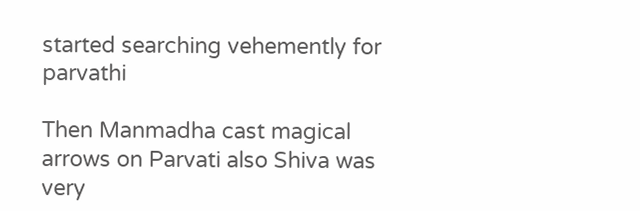started searching vehemently for parvathi

Then Manmadha cast magical arrows on Parvati also Shiva was very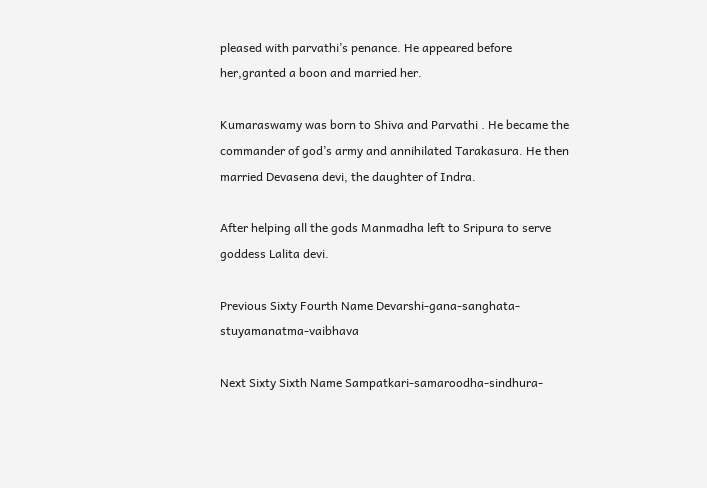pleased with parvathi’s penance. He appeared before her,granted a boon and married her.

Kumaraswamy was born to Shiva and Parvathi . He became the commander of god’s army and annihilated Tarakasura. He then married Devasena devi, the daughter of Indra.

After helping all the gods Manmadha left to Sripura to serve goddess Lalita devi.

Previous Sixty Fourth Name Devarshi-gana-sanghata-stuyamanatma-vaibhava

Next Sixty Sixth Name Sampatkari-samaroodha-sindhura-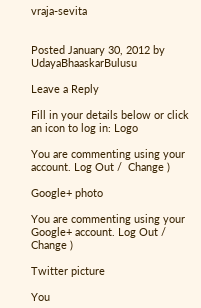vraja-sevita


Posted January 30, 2012 by UdayaBhaaskarBulusu

Leave a Reply

Fill in your details below or click an icon to log in: Logo

You are commenting using your account. Log Out /  Change )

Google+ photo

You are commenting using your Google+ account. Log Out /  Change )

Twitter picture

You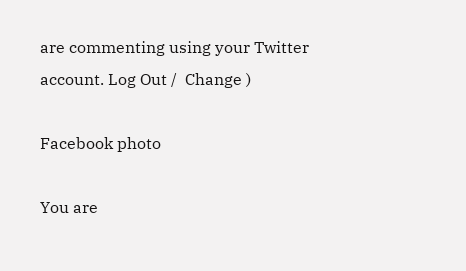are commenting using your Twitter account. Log Out /  Change )

Facebook photo

You are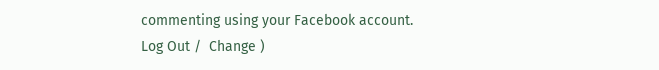commenting using your Facebook account. Log Out /  Change )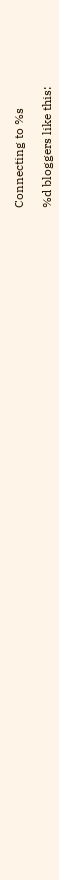Connecting to %s

%d bloggers like this: